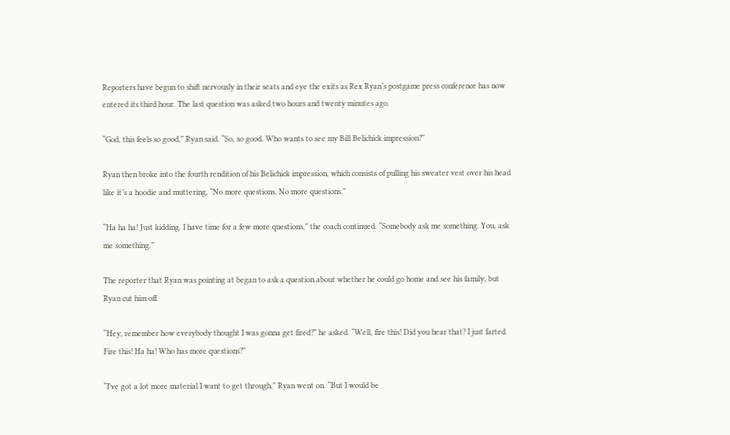Reporters have begun to shift nervously in their seats and eye the exits as Rex Ryan’s postgame press conference has now entered its third hour. The last question was asked two hours and twenty minutes ago.

“God, this feels so good,” Ryan said. “So, so good. Who wants to see my Bill Belichick impression?”

Ryan then broke into the fourth rendition of his Belichick impression, which consists of pulling his sweater vest over his head like it’s a hoodie and muttering, “No more questions. No more questions.”

“Ha ha ha! Just kidding. I have time for a few more questions,” the coach continued. “Somebody ask me something. You, ask me something.”

The reporter that Ryan was pointing at began to ask a question about whether he could go home and see his family, but Ryan cut him off.

“Hey, remember how everybody thought I was gonna get fired?” he asked. “Well, fire this! Did you hear that? I just farted. Fire this! Ha ha! Who has more questions?”

“I’ve got a lot more material I want to get through,” Ryan went on. “But I would be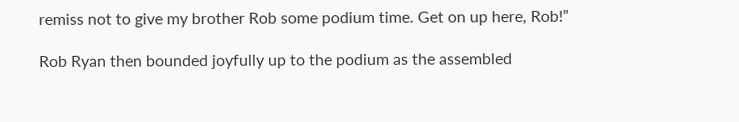remiss not to give my brother Rob some podium time. Get on up here, Rob!”

Rob Ryan then bounded joyfully up to the podium as the assembled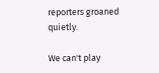reporters groaned quietly.

We can't play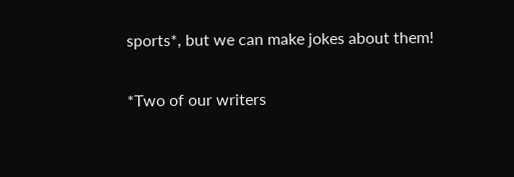sports*, but we can make jokes about them!

*Two of our writers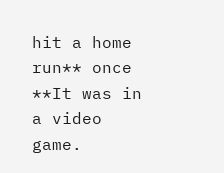hit a home run** once
**It was in a video game.